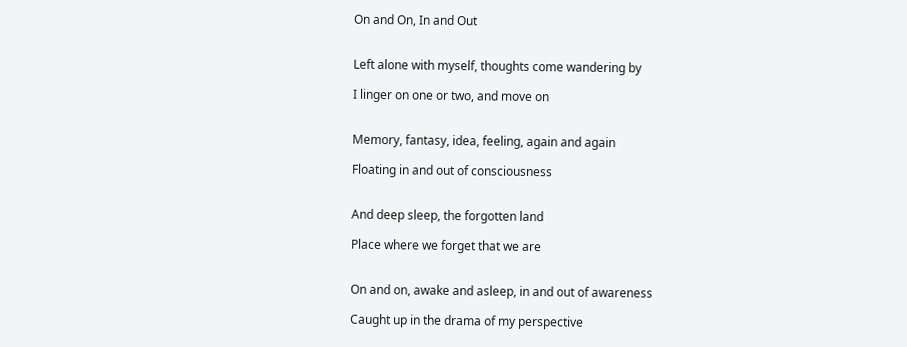On and On, In and Out


Left alone with myself, thoughts come wandering by

I linger on one or two, and move on


Memory, fantasy, idea, feeling, again and again

Floating in and out of consciousness


And deep sleep, the forgotten land

Place where we forget that we are


On and on, awake and asleep, in and out of awareness

Caught up in the drama of my perspective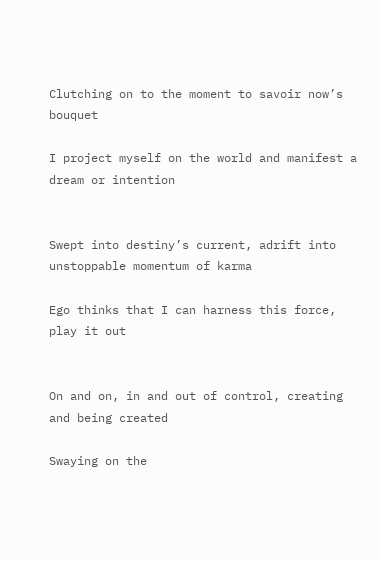Clutching on to the moment to savoir now’s bouquet

I project myself on the world and manifest a dream or intention


Swept into destiny’s current, adrift into unstoppable momentum of karma

Ego thinks that I can harness this force, play it out


On and on, in and out of control, creating and being created

Swaying on the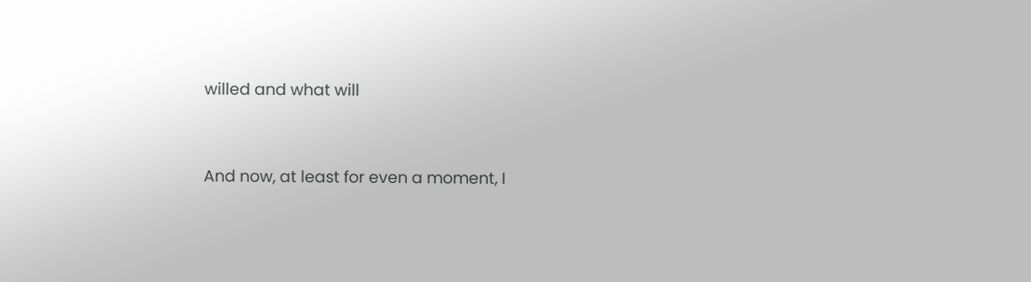willed and what will


And now, at least for even a moment, I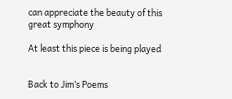can appreciate the beauty of this great symphony

At least this piece is being played


Back to Jim’s Poems